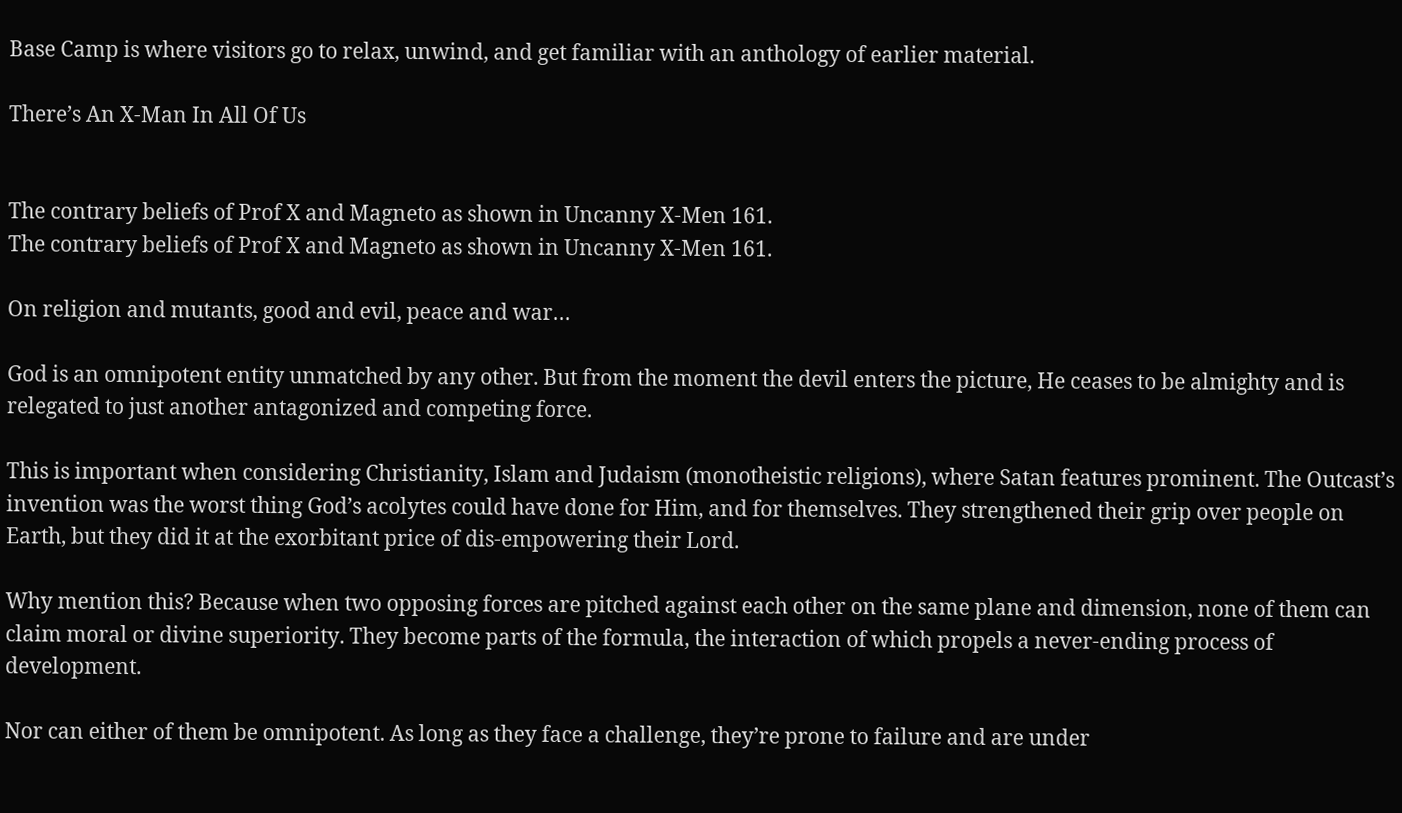Base Camp is where visitors go to relax, unwind, and get familiar with an anthology of earlier material.

There’s An X-Man In All Of Us


The contrary beliefs of Prof X and Magneto as shown in Uncanny X-Men 161.
The contrary beliefs of Prof X and Magneto as shown in Uncanny X-Men 161.

On religion and mutants, good and evil, peace and war…

God is an omnipotent entity unmatched by any other. But from the moment the devil enters the picture, He ceases to be almighty and is relegated to just another antagonized and competing force.

This is important when considering Christianity, Islam and Judaism (monotheistic religions), where Satan features prominent. The Outcast’s invention was the worst thing God’s acolytes could have done for Him, and for themselves. They strengthened their grip over people on Earth, but they did it at the exorbitant price of dis-empowering their Lord.

Why mention this? Because when two opposing forces are pitched against each other on the same plane and dimension, none of them can claim moral or divine superiority. They become parts of the formula, the interaction of which propels a never-ending process of development.

Nor can either of them be omnipotent. As long as they face a challenge, they’re prone to failure and are under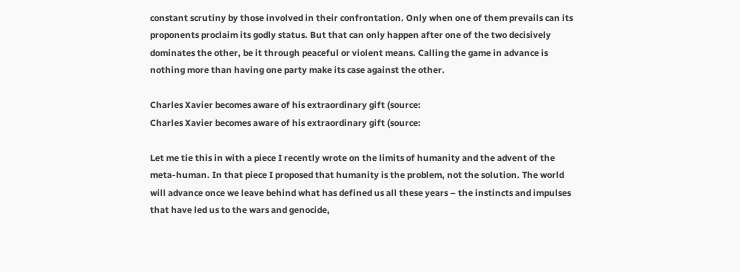constant scrutiny by those involved in their confrontation. Only when one of them prevails can its proponents proclaim its godly status. But that can only happen after one of the two decisively dominates the other, be it through peaceful or violent means. Calling the game in advance is nothing more than having one party make its case against the other.

Charles Xavier becomes aware of his extraordinary gift (source:
Charles Xavier becomes aware of his extraordinary gift (source:

Let me tie this in with a piece I recently wrote on the limits of humanity and the advent of the meta-human. In that piece I proposed that humanity is the problem, not the solution. The world will advance once we leave behind what has defined us all these years – the instincts and impulses that have led us to the wars and genocide,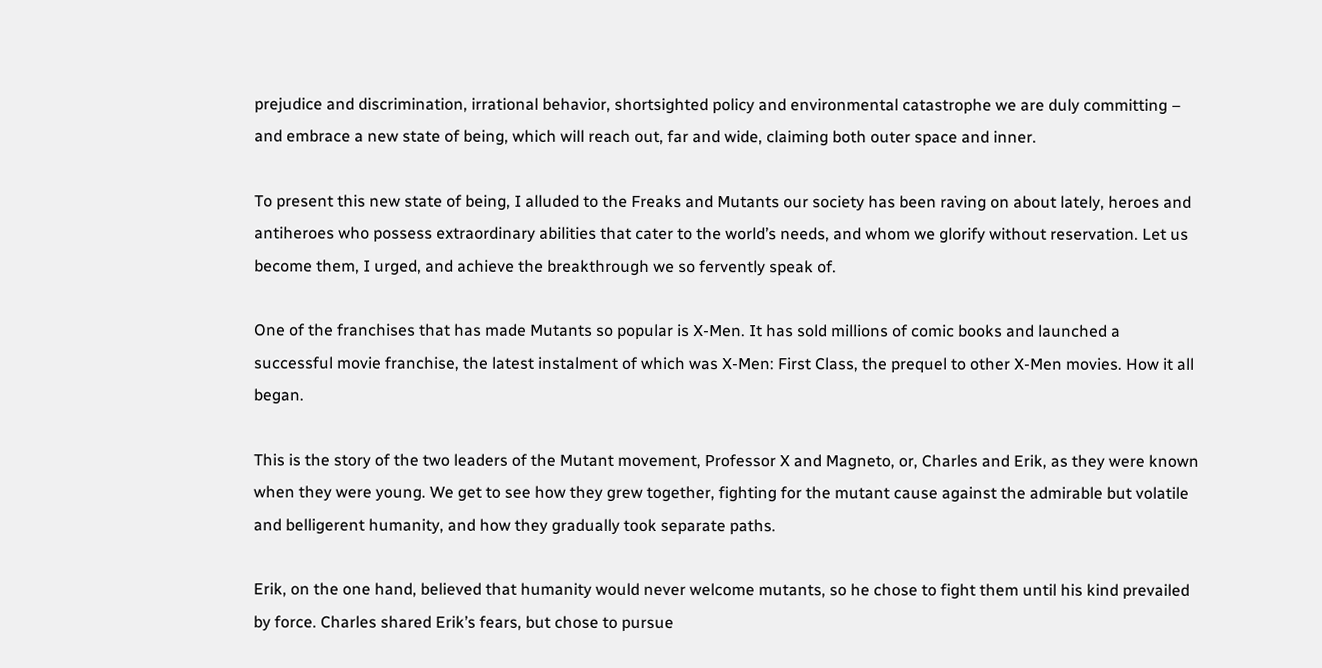prejudice and discrimination, irrational behavior, shortsighted policy and environmental catastrophe we are duly committing – and embrace a new state of being, which will reach out, far and wide, claiming both outer space and inner.

To present this new state of being, I alluded to the Freaks and Mutants our society has been raving on about lately, heroes and antiheroes who possess extraordinary abilities that cater to the world’s needs, and whom we glorify without reservation. Let us become them, I urged, and achieve the breakthrough we so fervently speak of.

One of the franchises that has made Mutants so popular is X-Men. It has sold millions of comic books and launched a successful movie franchise, the latest instalment of which was X-Men: First Class, the prequel to other X-Men movies. How it all began.

This is the story of the two leaders of the Mutant movement, Professor X and Magneto, or, Charles and Erik, as they were known when they were young. We get to see how they grew together, fighting for the mutant cause against the admirable but volatile and belligerent humanity, and how they gradually took separate paths.

Erik, on the one hand, believed that humanity would never welcome mutants, so he chose to fight them until his kind prevailed by force. Charles shared Erik’s fears, but chose to pursue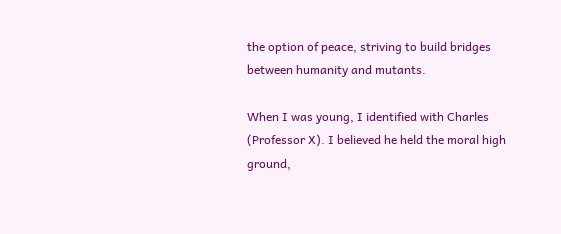the option of peace, striving to build bridges between humanity and mutants.

When I was young, I identified with Charles (Professor X). I believed he held the moral high ground,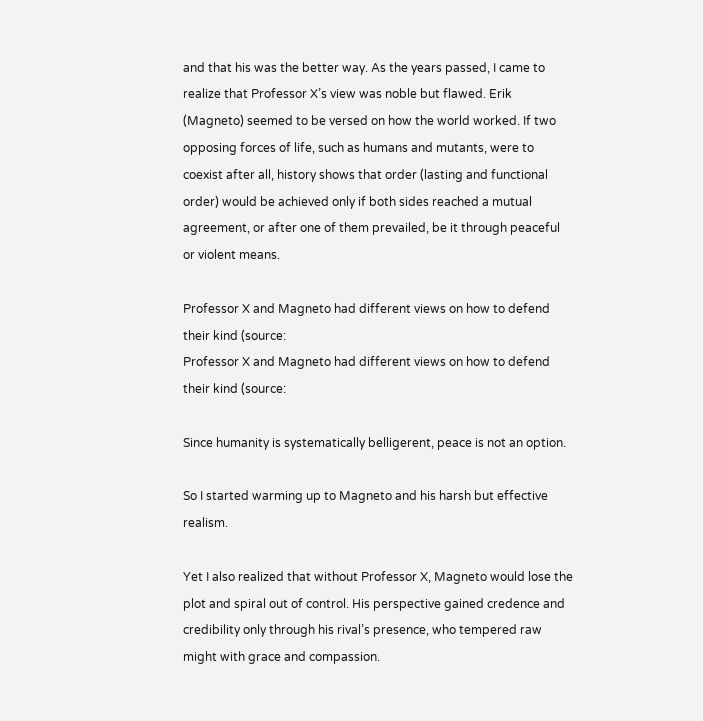and that his was the better way. As the years passed, I came to realize that Professor X’s view was noble but flawed. Erik (Magneto) seemed to be versed on how the world worked. If two opposing forces of life, such as humans and mutants, were to coexist after all, history shows that order (lasting and functional order) would be achieved only if both sides reached a mutual agreement, or after one of them prevailed, be it through peaceful or violent means.

Professor X and Magneto had different views on how to defend their kind (source:
Professor X and Magneto had different views on how to defend their kind (source:

Since humanity is systematically belligerent, peace is not an option.

So I started warming up to Magneto and his harsh but effective realism.

Yet I also realized that without Professor X, Magneto would lose the plot and spiral out of control. His perspective gained credence and credibility only through his rival’s presence, who tempered raw might with grace and compassion.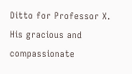Ditto for Professor X. His gracious and compassionate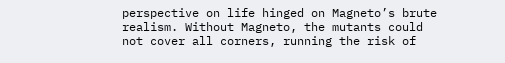perspective on life hinged on Magneto’s brute realism. Without Magneto, the mutants could not cover all corners, running the risk of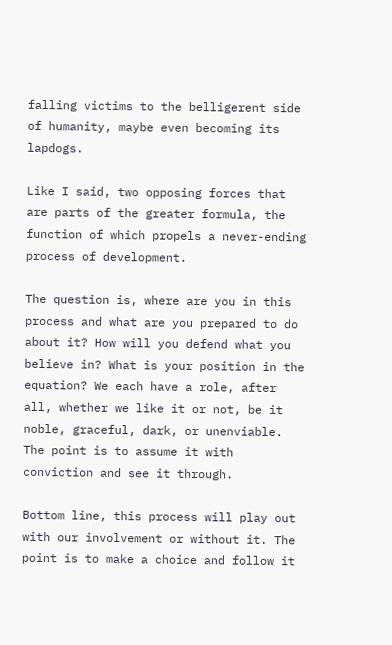falling victims to the belligerent side of humanity, maybe even becoming its lapdogs.

Like I said, two opposing forces that are parts of the greater formula, the function of which propels a never-ending process of development.

The question is, where are you in this process and what are you prepared to do about it? How will you defend what you believe in? What is your position in the equation? We each have a role, after all, whether we like it or not, be it noble, graceful, dark, or unenviable. The point is to assume it with conviction and see it through.

Bottom line, this process will play out with our involvement or without it. The point is to make a choice and follow it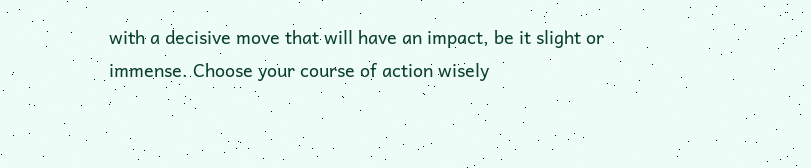with a decisive move that will have an impact, be it slight or immense. Choose your course of action wisely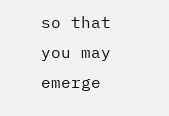so that you may emerge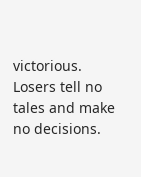victorious. Losers tell no tales and make no decisions.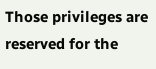Those privileges are reserved for the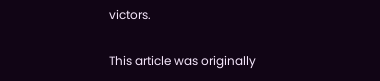victors.

This article was originally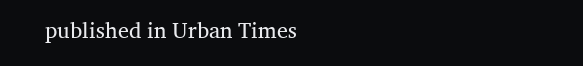published in Urban Times